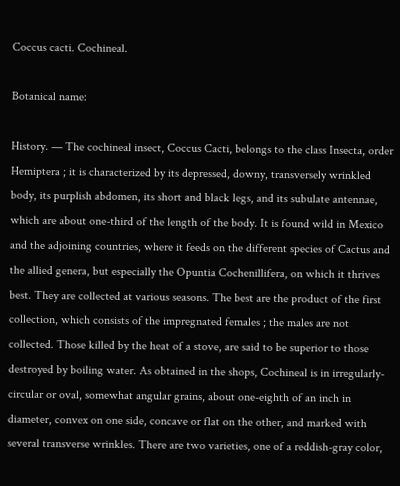Coccus cacti. Cochineal.

Botanical name:

History. — The cochineal insect, Coccus Cacti, belongs to the class Insecta, order Hemiptera ; it is characterized by its depressed, downy, transversely wrinkled body, its purplish abdomen, its short and black legs, and its subulate antennae, which are about one-third of the length of the body. It is found wild in Mexico and the adjoining countries, where it feeds on the different species of Cactus and the allied genera, but especially the Opuntia Cochenillifera, on which it thrives best. They are collected at various seasons. The best are the product of the first collection, which consists of the impregnated females ; the males are not collected. Those killed by the heat of a stove, are said to be superior to those destroyed by boiling water. As obtained in the shops, Cochineal is in irregularly-circular or oval, somewhat angular grains, about one-eighth of an inch in diameter, convex on one side, concave or flat on the other, and marked with several transverse wrinkles. There are two varieties, one of a reddish-gray color,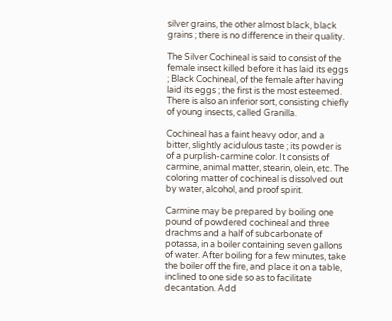silver grains, the other almost black, black grains ; there is no difference in their quality.

The Silver Cochineal is said to consist of the female insect killed before it has laid its eggs ; Black Cochineal, of the female after having laid its eggs ; the first is the most esteemed. There is also an inferior sort, consisting chiefly of young insects, called Granilla.

Cochineal has a faint heavy odor, and a bitter, slightly acidulous taste ; its powder is of a purplish-carmine color. It consists of carmine, animal matter, stearin, olein, etc. The coloring matter of cochineal is dissolved out by water, alcohol, and proof spirit.

Carmine may be prepared by boiling one pound of powdered cochineal and three drachms and a half of subcarbonate of potassa, in a boiler containing seven gallons of water. After boiling for a few minutes, take the boiler off the fire, and place it on a table, inclined to one side so as to facilitate decantation. Add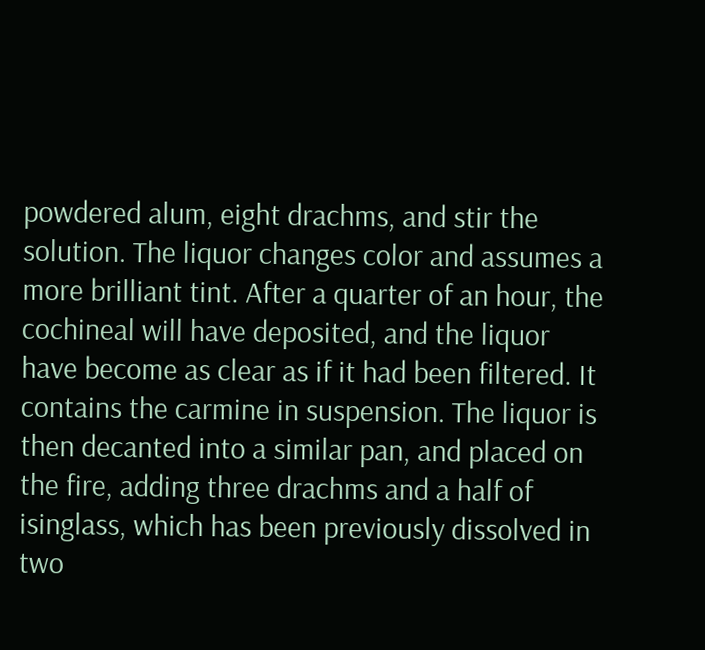powdered alum, eight drachms, and stir the solution. The liquor changes color and assumes a more brilliant tint. After a quarter of an hour, the cochineal will have deposited, and the liquor have become as clear as if it had been filtered. It contains the carmine in suspension. The liquor is then decanted into a similar pan, and placed on the fire, adding three drachms and a half of isinglass, which has been previously dissolved in two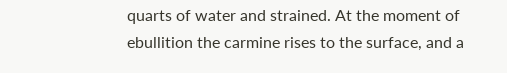quarts of water and strained. At the moment of ebullition the carmine rises to the surface, and a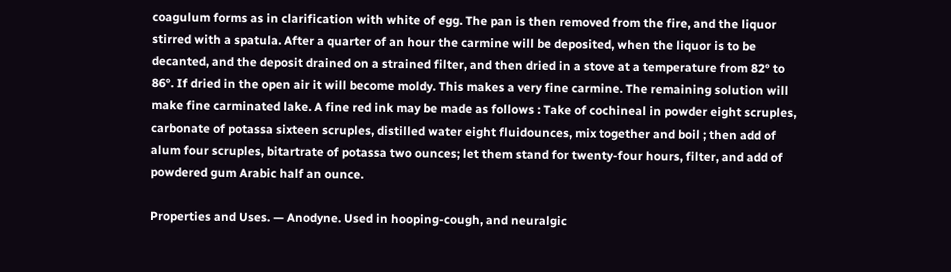coagulum forms as in clarification with white of egg. The pan is then removed from the fire, and the liquor stirred with a spatula. After a quarter of an hour the carmine will be deposited, when the liquor is to be decanted, and the deposit drained on a strained filter, and then dried in a stove at a temperature from 82° to 86°. If dried in the open air it will become moldy. This makes a very fine carmine. The remaining solution will make fine carminated lake. A fine red ink may be made as follows : Take of cochineal in powder eight scruples, carbonate of potassa sixteen scruples, distilled water eight fluidounces, mix together and boil ; then add of alum four scruples, bitartrate of potassa two ounces; let them stand for twenty-four hours, filter, and add of powdered gum Arabic half an ounce.

Properties and Uses. — Anodyne. Used in hooping-cough, and neuralgic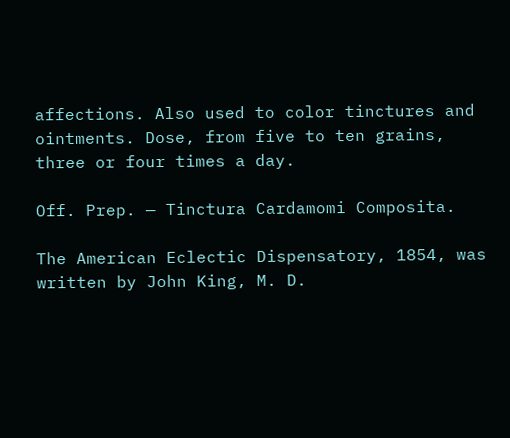affections. Also used to color tinctures and ointments. Dose, from five to ten grains, three or four times a day.

Off. Prep. — Tinctura Cardamomi Composita.

The American Eclectic Dispensatory, 1854, was written by John King, M. D.